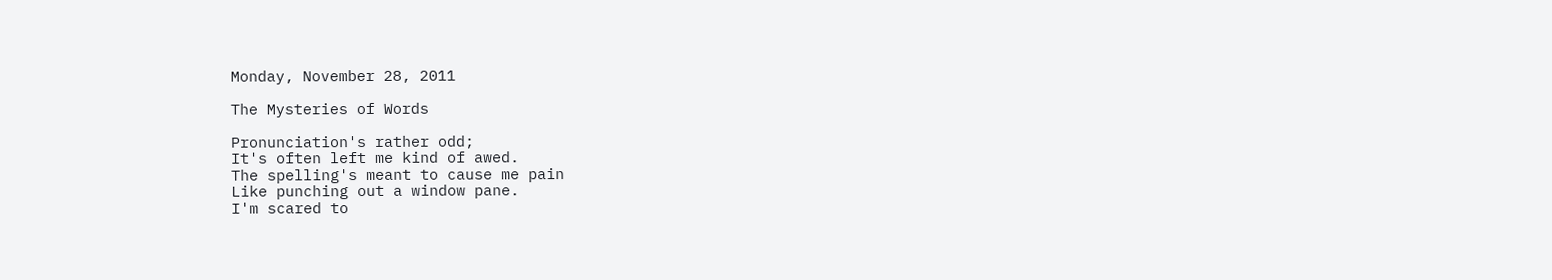Monday, November 28, 2011

The Mysteries of Words

Pronunciation's rather odd;
It's often left me kind of awed.
The spelling's meant to cause me pain
Like punching out a window pane.
I'm scared to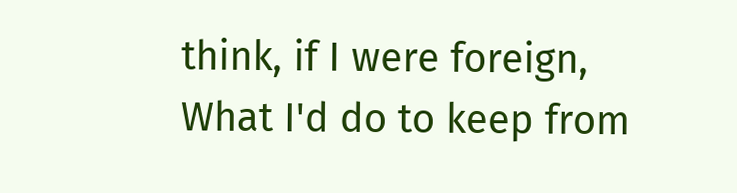think, if I were foreign,
What I'd do to keep from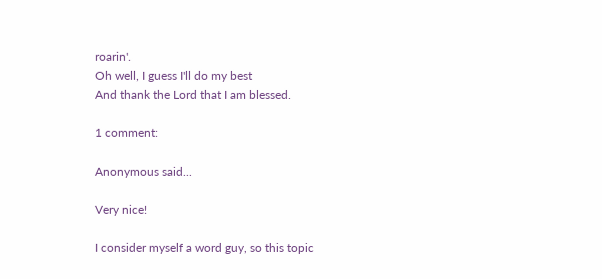roarin'.
Oh well, I guess I'll do my best
And thank the Lord that I am blessed.

1 comment:

Anonymous said...

Very nice!

I consider myself a word guy, so this topic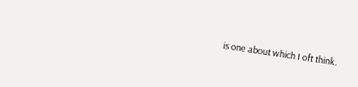is one about which I oft think.